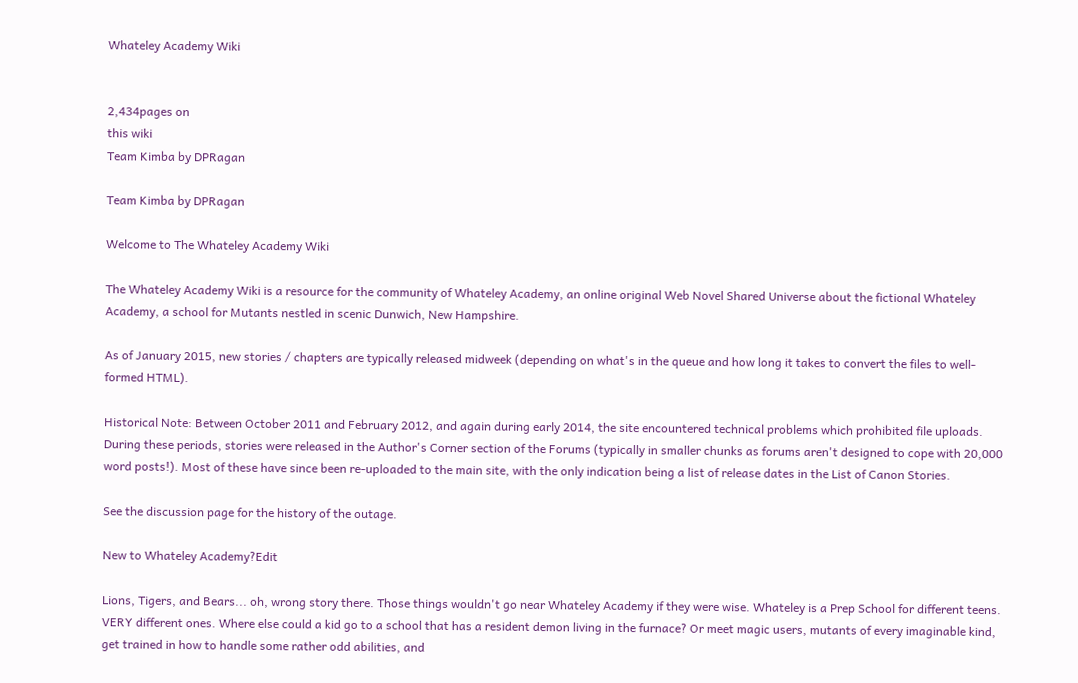Whateley Academy Wiki


2,434pages on
this wiki
Team Kimba by DPRagan

Team Kimba by DPRagan

Welcome to The Whateley Academy Wiki

The Whateley Academy Wiki is a resource for the community of Whateley Academy, an online original Web Novel Shared Universe about the fictional Whateley Academy, a school for Mutants nestled in scenic Dunwich, New Hampshire.

As of January 2015, new stories / chapters are typically released midweek (depending on what's in the queue and how long it takes to convert the files to well-formed HTML).

Historical Note: Between October 2011 and February 2012, and again during early 2014, the site encountered technical problems which prohibited file uploads. During these periods, stories were released in the Author's Corner section of the Forums (typically in smaller chunks as forums aren't designed to cope with 20,000 word posts!). Most of these have since been re-uploaded to the main site, with the only indication being a list of release dates in the List of Canon Stories.

See the discussion page for the history of the outage.

New to Whateley Academy?Edit

Lions, Tigers, and Bears... oh, wrong story there. Those things wouldn't go near Whateley Academy if they were wise. Whateley is a Prep School for different teens. VERY different ones. Where else could a kid go to a school that has a resident demon living in the furnace? Or meet magic users, mutants of every imaginable kind, get trained in how to handle some rather odd abilities, and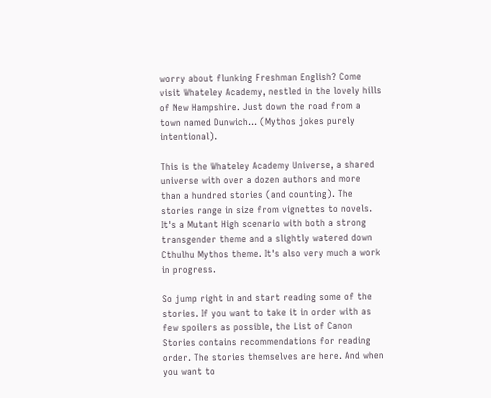worry about flunking Freshman English? Come visit Whateley Academy, nestled in the lovely hills of New Hampshire. Just down the road from a town named Dunwich... (Mythos jokes purely intentional).

This is the Whateley Academy Universe, a shared universe with over a dozen authors and more than a hundred stories (and counting). The stories range in size from vignettes to novels. It's a Mutant High scenario with both a strong transgender theme and a slightly watered down Cthulhu Mythos theme. It's also very much a work in progress.

So jump right in and start reading some of the stories. If you want to take it in order with as few spoilers as possible, the List of Canon Stories contains recommendations for reading order. The stories themselves are here. And when you want to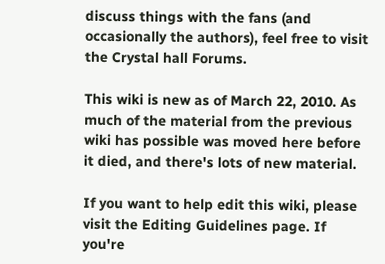discuss things with the fans (and occasionally the authors), feel free to visit the Crystal hall Forums.

This wiki is new as of March 22, 2010. As much of the material from the previous wiki has possible was moved here before it died, and there's lots of new material.

If you want to help edit this wiki, please visit the Editing Guidelines page. If you're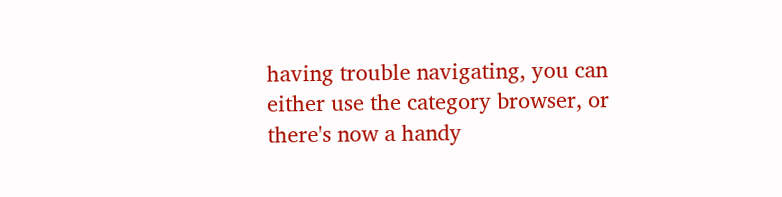having trouble navigating, you can either use the category browser, or there's now a handy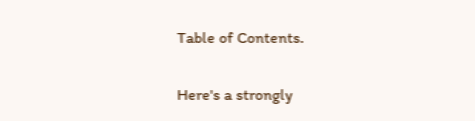Table of Contents.

Here's a strongly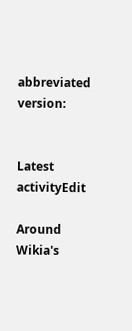abbreviated version:


Latest activityEdit

Around Wikia's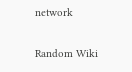network

Random Wiki